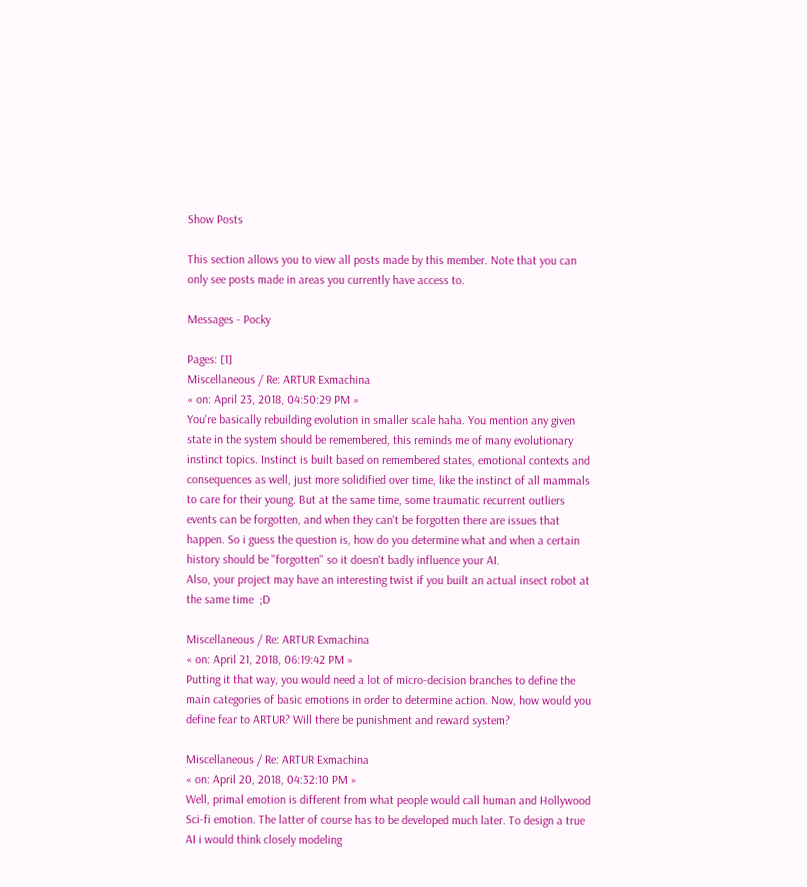Show Posts

This section allows you to view all posts made by this member. Note that you can only see posts made in areas you currently have access to.

Messages - Pocky

Pages: [1]
Miscellaneous / Re: ARTUR Exmachina
« on: April 23, 2018, 04:50:29 PM »
You're basically rebuilding evolution in smaller scale haha. You mention any given state in the system should be remembered, this reminds me of many evolutionary instinct topics. Instinct is built based on remembered states, emotional contexts and consequences as well, just more solidified over time, like the instinct of all mammals to care for their young. But at the same time, some traumatic recurrent outliers events can be forgotten, and when they can't be forgotten there are issues that happen. So i guess the question is, how do you determine what and when a certain history should be "forgotten" so it doesn't badly influence your AI.
Also, your project may have an interesting twist if you built an actual insect robot at the same time  ;D

Miscellaneous / Re: ARTUR Exmachina
« on: April 21, 2018, 06:19:42 PM »
Putting it that way, you would need a lot of micro-decision branches to define the main categories of basic emotions in order to determine action. Now, how would you define fear to ARTUR? Will there be punishment and reward system?

Miscellaneous / Re: ARTUR Exmachina
« on: April 20, 2018, 04:32:10 PM »
Well, primal emotion is different from what people would call human and Hollywood Sci-fi emotion. The latter of course has to be developed much later. To design a true AI i would think closely modeling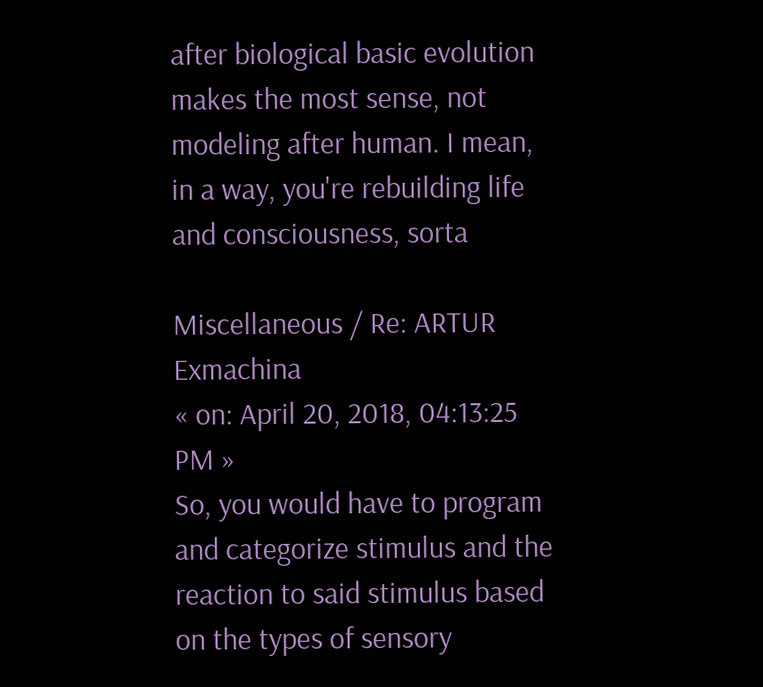after biological basic evolution makes the most sense, not modeling after human. I mean, in a way, you're rebuilding life and consciousness, sorta

Miscellaneous / Re: ARTUR Exmachina
« on: April 20, 2018, 04:13:25 PM »
So, you would have to program and categorize stimulus and the reaction to said stimulus based on the types of sensory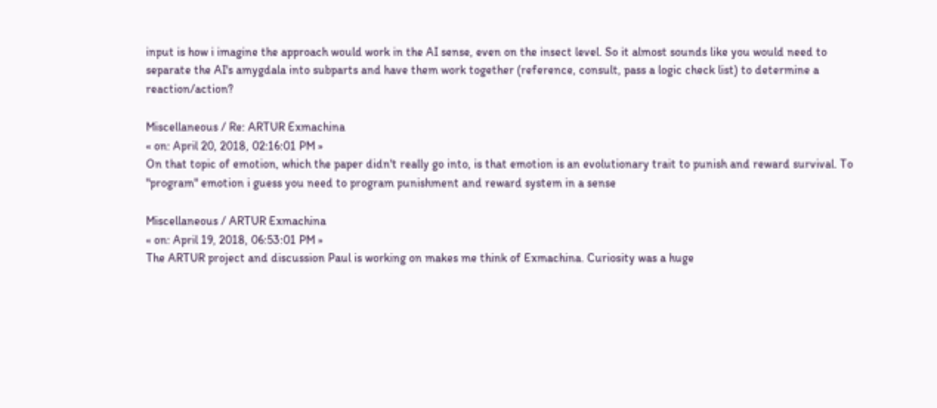input is how i imagine the approach would work in the AI sense, even on the insect level. So it almost sounds like you would need to separate the AI's amygdala into subparts and have them work together (reference, consult, pass a logic check list) to determine a reaction/action?

Miscellaneous / Re: ARTUR Exmachina
« on: April 20, 2018, 02:16:01 PM »
On that topic of emotion, which the paper didn't really go into, is that emotion is an evolutionary trait to punish and reward survival. To "program" emotion i guess you need to program punishment and reward system in a sense

Miscellaneous / ARTUR Exmachina
« on: April 19, 2018, 06:53:01 PM »
The ARTUR project and discussion Paul is working on makes me think of Exmachina. Curiosity was a huge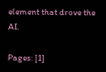element that drove the AI.

Pages: [1]